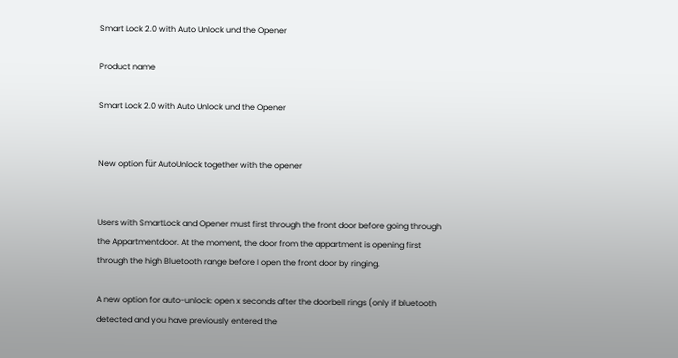Smart Lock 2.0 with Auto Unlock und the Opener

Product name

Smart Lock 2.0 with Auto Unlock und the Opener


New option für AutoUnlock together with the opener


Users with SmartLock and Opener must first through the front door before going through the Appartmentdoor. At the moment, the door from the appartment is opening first through the high Bluetooth range before I open the front door by ringing.

A new option for auto-unlock: open x seconds after the doorbell rings (only if bluetooth detected and you have previously entered the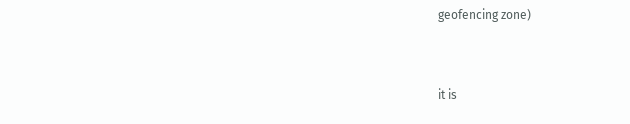geofencing zone)


it is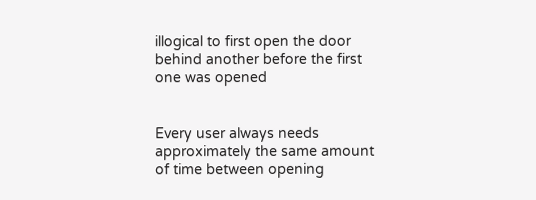illogical to first open the door behind another before the first one was opened


Every user always needs approximately the same amount of time between opening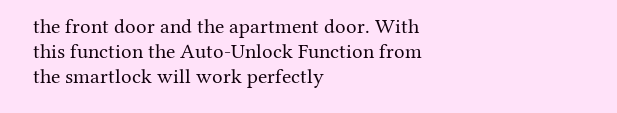the front door and the apartment door. With this function the Auto-Unlock Function from the smartlock will work perfectly